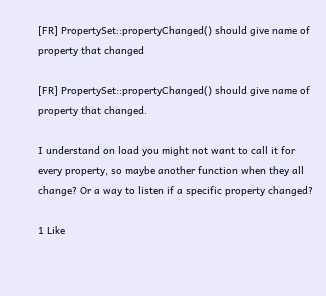[FR] PropertySet::propertyChanged() should give name of property that changed

[FR] PropertySet::propertyChanged() should give name of property that changed.

I understand on load you might not want to call it for every property, so maybe another function when they all change? Or a way to listen if a specific property changed?

1 Like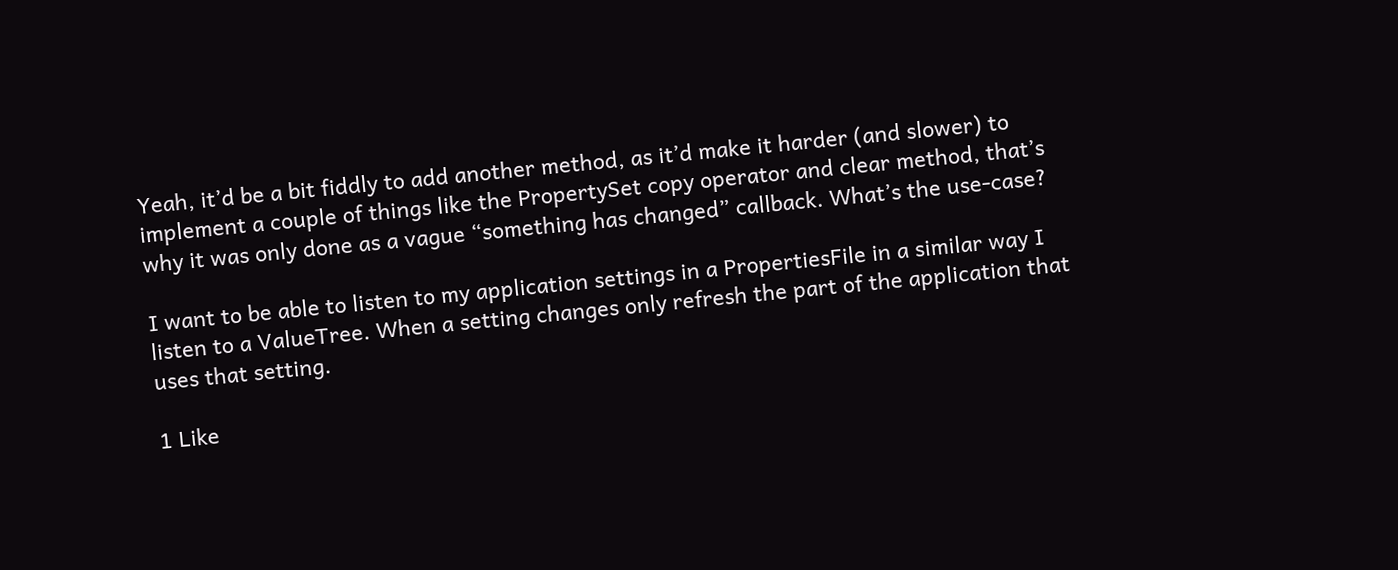Yeah, it’d be a bit fiddly to add another method, as it’d make it harder (and slower) to implement a couple of things like the PropertySet copy operator and clear method, that’s why it was only done as a vague “something has changed” callback. What’s the use-case?

I want to be able to listen to my application settings in a PropertiesFile in a similar way I listen to a ValueTree. When a setting changes only refresh the part of the application that uses that setting.

1 Like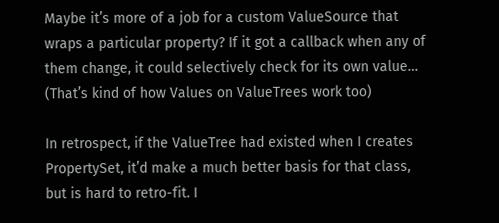Maybe it’s more of a job for a custom ValueSource that wraps a particular property? If it got a callback when any of them change, it could selectively check for its own value… (That’s kind of how Values on ValueTrees work too)

In retrospect, if the ValueTree had existed when I creates PropertySet, it’d make a much better basis for that class, but is hard to retro-fit. I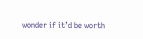wonder if it’d be worth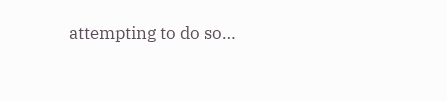attempting to do so…